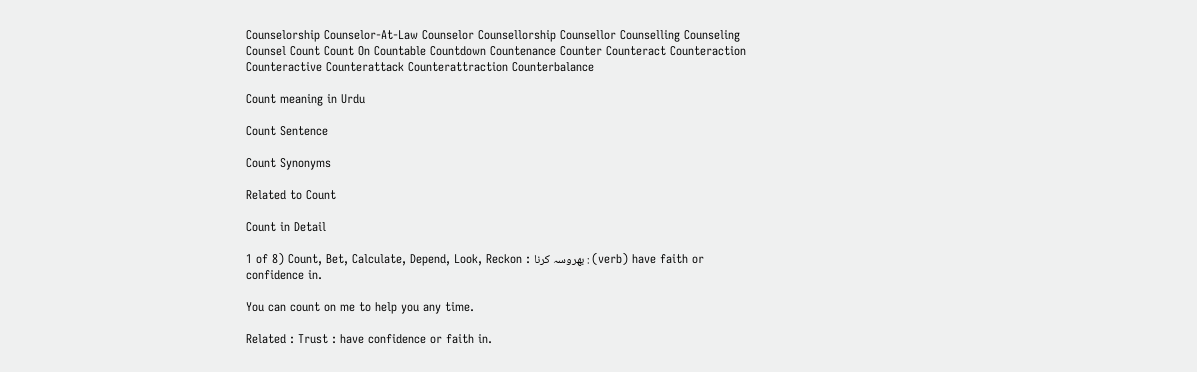Counselorship Counselor-At-Law Counselor Counsellorship Counsellor Counselling Counseling Counsel Count Count On Countable Countdown Countenance Counter Counteract Counteraction Counteractive Counterattack Counterattraction Counterbalance

Count meaning in Urdu

Count Sentence

Count Synonyms

Related to Count

Count in Detail

1 of 8) Count, Bet, Calculate, Depend, Look, Reckon : بھروسہ کرنا : (verb) have faith or confidence in.

You can count on me to help you any time.

Related : Trust : have confidence or faith in.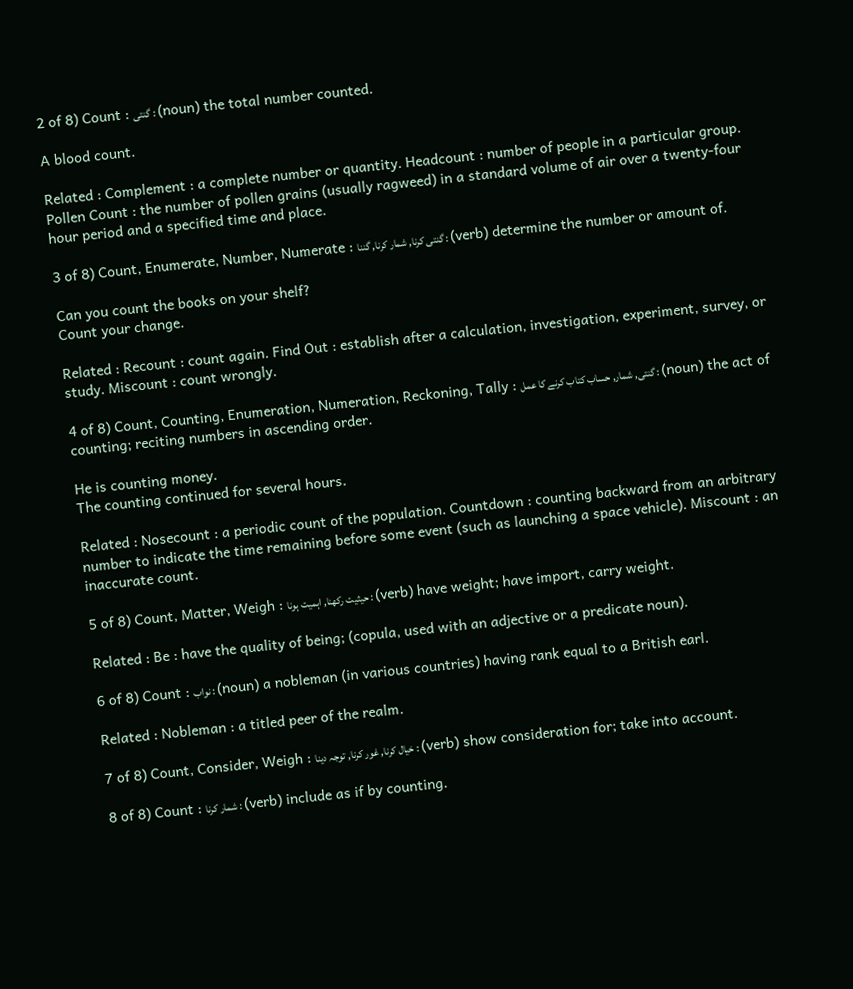2 of 8) Count : گنتی : (noun) the total number counted.

A blood count.

Related : Complement : a complete number or quantity. Headcount : number of people in a particular group. Pollen Count : the number of pollen grains (usually ragweed) in a standard volume of air over a twenty-four hour period and a specified time and place.

3 of 8) Count, Enumerate, Number, Numerate : گنتی کرنا, شمار کرنا, گننا : (verb) determine the number or amount of.

Can you count the books on your shelf?
Count your change.

Related : Recount : count again. Find Out : establish after a calculation, investigation, experiment, survey, or study. Miscount : count wrongly.

4 of 8) Count, Counting, Enumeration, Numeration, Reckoning, Tally : گنتی, شمار, حساب کتاب کرنے کا عمل : (noun) the act of counting; reciting numbers in ascending order.

He is counting money.
The counting continued for several hours.

Related : Nosecount : a periodic count of the population. Countdown : counting backward from an arbitrary number to indicate the time remaining before some event (such as launching a space vehicle). Miscount : an inaccurate count.

5 of 8) Count, Matter, Weigh : حیثیت رکھنا, اہمیت ہونا : (verb) have weight; have import, carry weight.

Related : Be : have the quality of being; (copula, used with an adjective or a predicate noun).

6 of 8) Count : نواب : (noun) a nobleman (in various countries) having rank equal to a British earl.

Related : Nobleman : a titled peer of the realm.

7 of 8) Count, Consider, Weigh : خیال کرنا, غور کرنا, توجہ دینا : (verb) show consideration for; take into account.

8 of 8) Count : شمار کرنا : (verb) include as if by counting.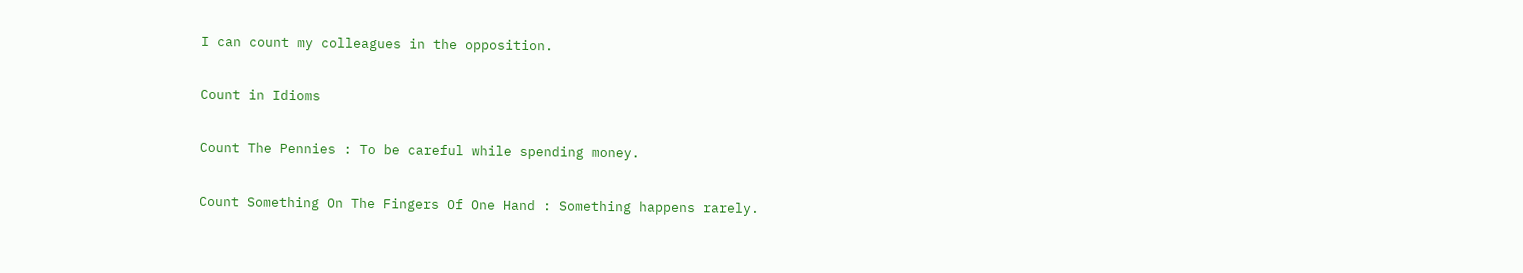I can count my colleagues in the opposition.

Count in Idioms

Count The Pennies : To be careful while spending money.

Count Something On The Fingers Of One Hand : Something happens rarely.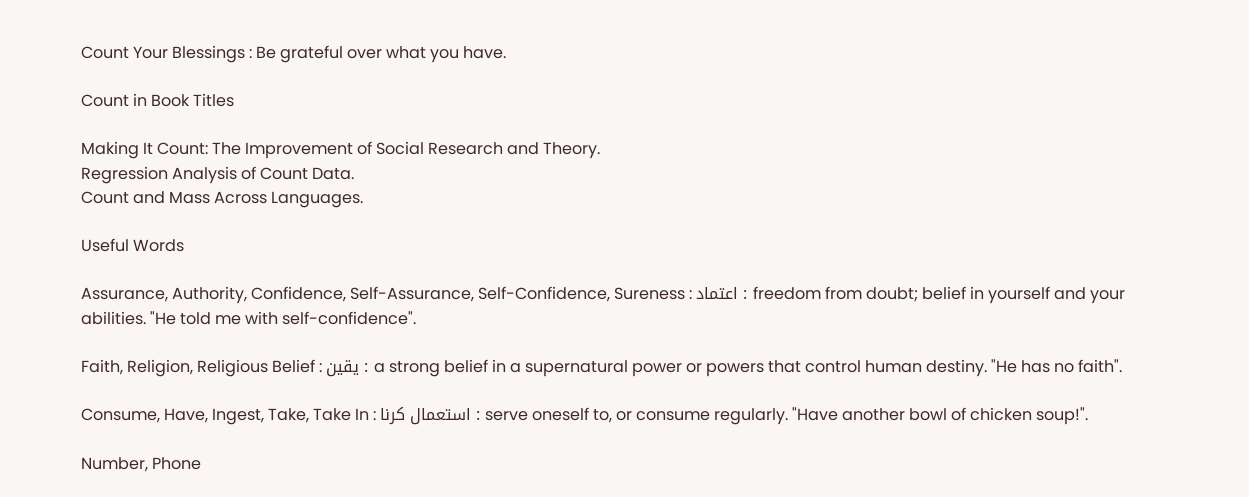Count Your Blessings : Be grateful over what you have.

Count in Book Titles

Making It Count: The Improvement of Social Research and Theory.
Regression Analysis of Count Data.
Count and Mass Across Languages.

Useful Words

Assurance, Authority, Confidence, Self-Assurance, Self-Confidence, Sureness : اعتماد : freedom from doubt; belief in yourself and your abilities. "He told me with self-confidence".

Faith, Religion, Religious Belief : یقین : a strong belief in a supernatural power or powers that control human destiny. "He has no faith".

Consume, Have, Ingest, Take, Take In : استعمال کرنا : serve oneself to, or consume regularly. "Have another bowl of chicken soup!".

Number, Phone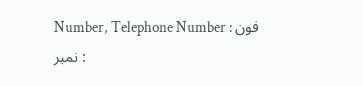Number, Telephone Number : فون نمبر :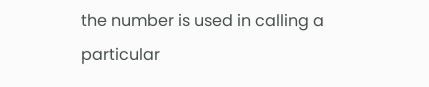the number is used in calling a particular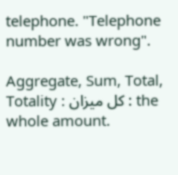telephone. "Telephone number was wrong".

Aggregate, Sum, Total, Totality : کل میزان : the whole amount.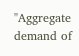"Aggregate demand of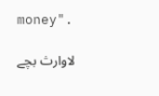money".

لاوارث بچے